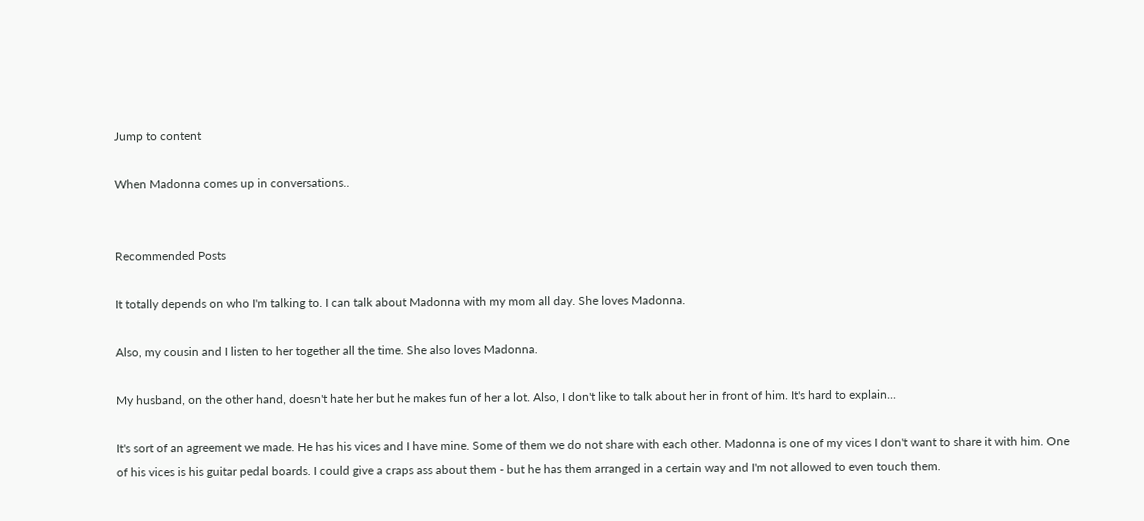Jump to content

When Madonna comes up in conversations..


Recommended Posts

It totally depends on who I'm talking to. I can talk about Madonna with my mom all day. She loves Madonna.

Also, my cousin and I listen to her together all the time. She also loves Madonna.

My husband, on the other hand, doesn't hate her but he makes fun of her a lot. Also, I don't like to talk about her in front of him. It's hard to explain...

It's sort of an agreement we made. He has his vices and I have mine. Some of them we do not share with each other. Madonna is one of my vices I don't want to share it with him. One of his vices is his guitar pedal boards. I could give a craps ass about them - but he has them arranged in a certain way and I'm not allowed to even touch them.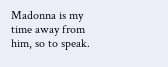Madonna is my time away from him, so to speak.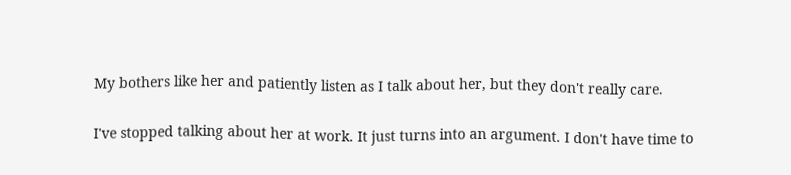My bothers like her and patiently listen as I talk about her, but they don't really care.

I've stopped talking about her at work. It just turns into an argument. I don't have time to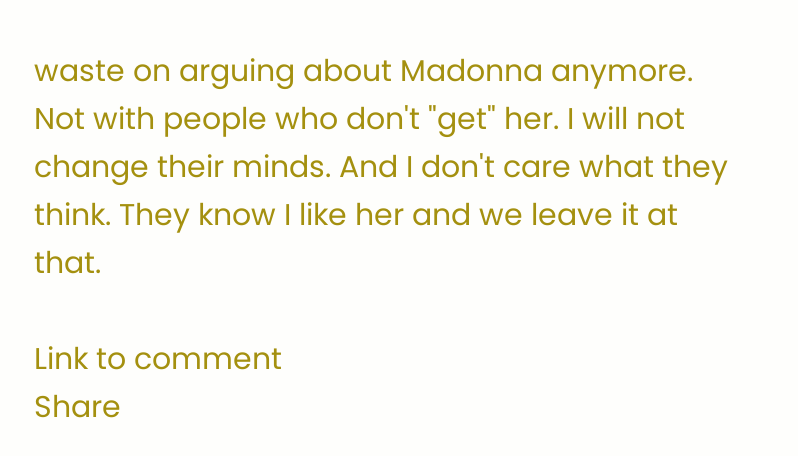waste on arguing about Madonna anymore. Not with people who don't "get" her. I will not change their minds. And I don't care what they think. They know I like her and we leave it at that.

Link to comment
Share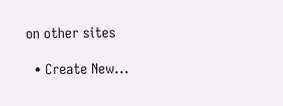on other sites

  • Create New...